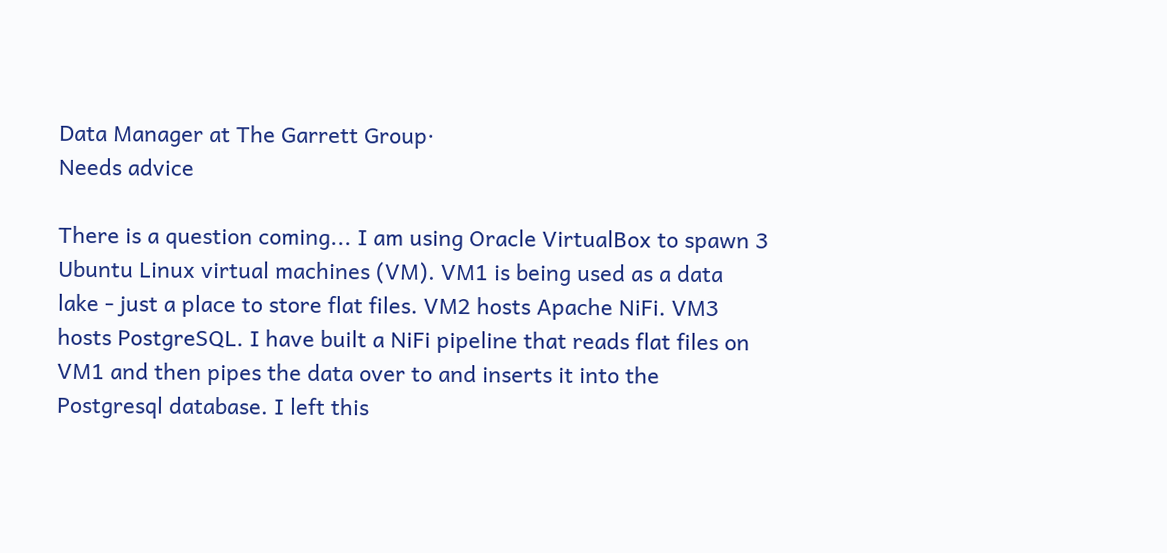Data Manager at The Garrett Group·
Needs advice

There is a question coming... I am using Oracle VirtualBox to spawn 3 Ubuntu Linux virtual machines (VM). VM1 is being used as a data lake - just a place to store flat files. VM2 hosts Apache NiFi. VM3 hosts PostgreSQL. I have built a NiFi pipeline that reads flat files on VM1 and then pipes the data over to and inserts it into the Postgresql database. I left this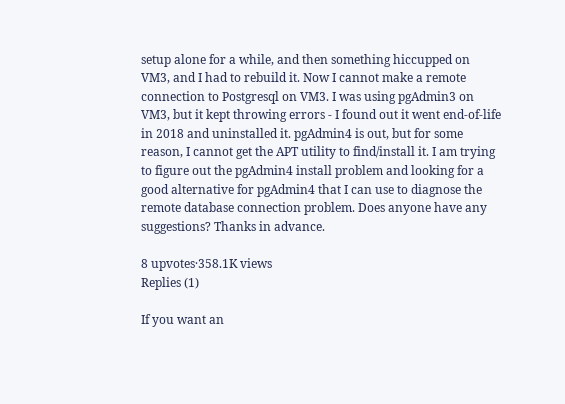setup alone for a while, and then something hiccupped on VM3, and I had to rebuild it. Now I cannot make a remote connection to Postgresql on VM3. I was using pgAdmin3 on VM3, but it kept throwing errors - I found out it went end-of-life in 2018 and uninstalled it. pgAdmin4 is out, but for some reason, I cannot get the APT utility to find/install it. I am trying to figure out the pgAdmin4 install problem and looking for a good alternative for pgAdmin4 that I can use to diagnose the remote database connection problem. Does anyone have any suggestions? Thanks in advance.

8 upvotes·358.1K views
Replies (1)

If you want an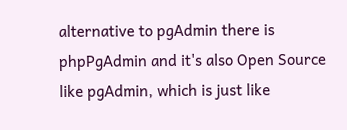alternative to pgAdmin there is phpPgAdmin and it's also Open Source like pgAdmin, which is just like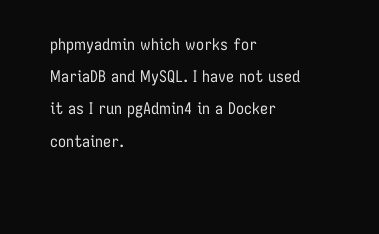phpmyadmin which works for MariaDB and MySQL. I have not used it as I run pgAdmin4 in a Docker container.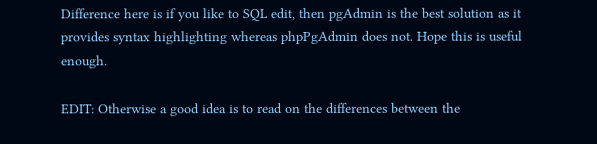Difference here is if you like to SQL edit, then pgAdmin is the best solution as it provides syntax highlighting whereas phpPgAdmin does not. Hope this is useful enough.

EDIT: Otherwise a good idea is to read on the differences between the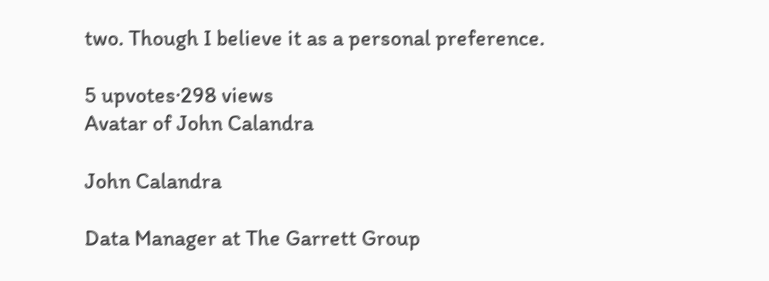two. Though I believe it as a personal preference.

5 upvotes·298 views
Avatar of John Calandra

John Calandra

Data Manager at The Garrett Group